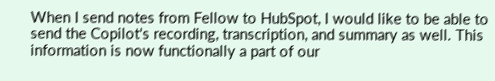When I send notes from Fellow to HubSpot, I would like to be able to send the Copilot's recording, transcription, and summary as well. This information is now functionally a part of our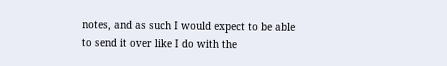notes, and as such I would expect to be able to send it over like I do with the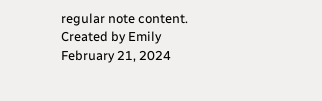regular note content.
Created by Emily
February 21, 2024